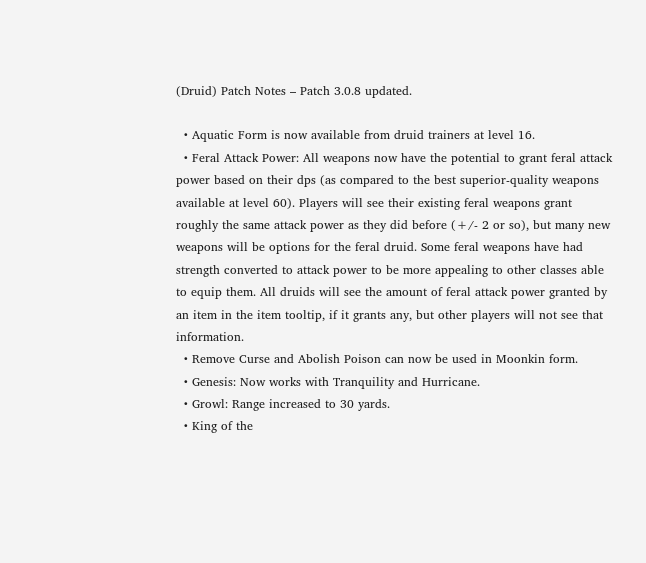(Druid) Patch Notes – Patch 3.0.8 updated.

  • Aquatic Form is now available from druid trainers at level 16.
  • Feral Attack Power: All weapons now have the potential to grant feral attack power based on their dps (as compared to the best superior-quality weapons available at level 60). Players will see their existing feral weapons grant roughly the same attack power as they did before (+/- 2 or so), but many new weapons will be options for the feral druid. Some feral weapons have had strength converted to attack power to be more appealing to other classes able to equip them. All druids will see the amount of feral attack power granted by an item in the item tooltip, if it grants any, but other players will not see that information.
  • Remove Curse and Abolish Poison can now be used in Moonkin form.
  • Genesis: Now works with Tranquility and Hurricane.
  • Growl: Range increased to 30 yards.
  • King of the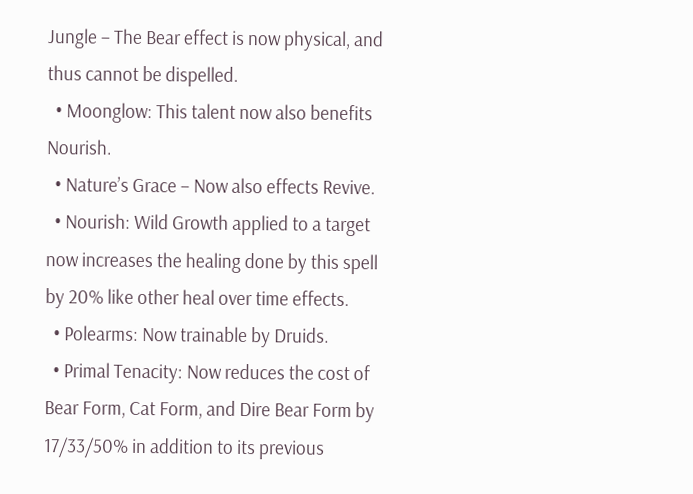Jungle – The Bear effect is now physical, and thus cannot be dispelled.
  • Moonglow: This talent now also benefits Nourish.
  • Nature’s Grace – Now also effects Revive.
  • Nourish: Wild Growth applied to a target now increases the healing done by this spell by 20% like other heal over time effects.
  • Polearms: Now trainable by Druids.
  • Primal Tenacity: Now reduces the cost of Bear Form, Cat Form, and Dire Bear Form by 17/33/50% in addition to its previous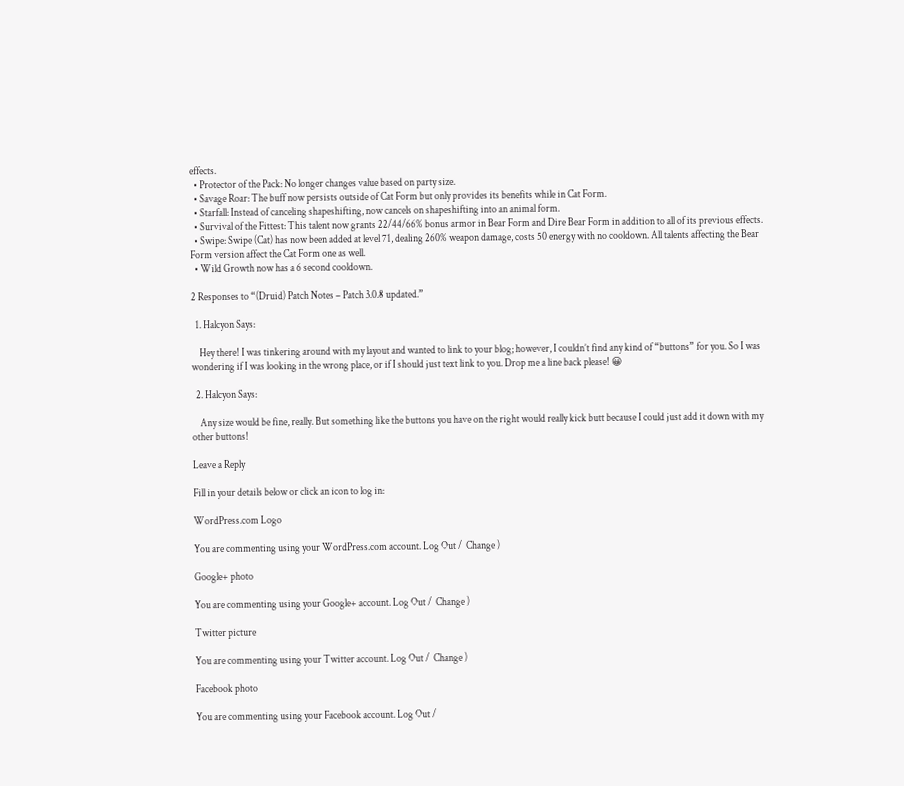effects.
  • Protector of the Pack: No longer changes value based on party size.
  • Savage Roar: The buff now persists outside of Cat Form but only provides its benefits while in Cat Form.
  • Starfall: Instead of canceling shapeshifting, now cancels on shapeshifting into an animal form.
  • Survival of the Fittest: This talent now grants 22/44/66% bonus armor in Bear Form and Dire Bear Form in addition to all of its previous effects.
  • Swipe: Swipe (Cat) has now been added at level 71, dealing 260% weapon damage, costs 50 energy with no cooldown. All talents affecting the Bear Form version affect the Cat Form one as well.
  • Wild Growth now has a 6 second cooldown.

2 Responses to “(Druid) Patch Notes – Patch 3.0.8 updated.”

  1. Halcyon Says:

    Hey there! I was tinkering around with my layout and wanted to link to your blog; however, I couldn’t find any kind of “buttons” for you. So I was wondering if I was looking in the wrong place, or if I should just text link to you. Drop me a line back please! 😀

  2. Halcyon Says:

    Any size would be fine, really. But something like the buttons you have on the right would really kick butt because I could just add it down with my other buttons!

Leave a Reply

Fill in your details below or click an icon to log in:

WordPress.com Logo

You are commenting using your WordPress.com account. Log Out /  Change )

Google+ photo

You are commenting using your Google+ account. Log Out /  Change )

Twitter picture

You are commenting using your Twitter account. Log Out /  Change )

Facebook photo

You are commenting using your Facebook account. Log Out /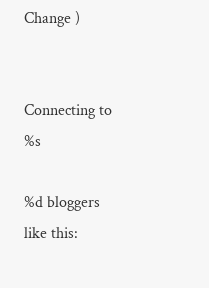Change )


Connecting to %s

%d bloggers like this: